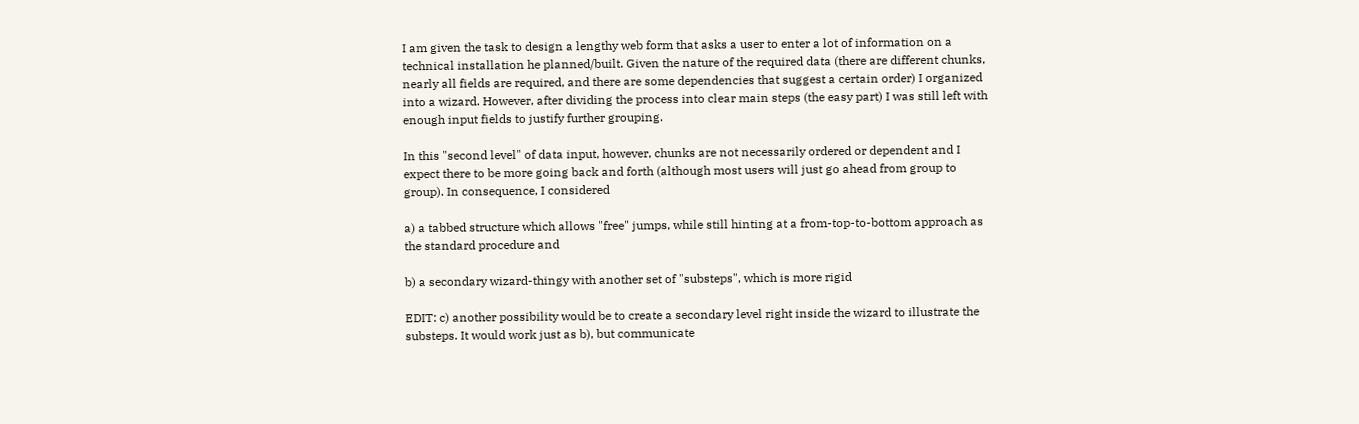I am given the task to design a lengthy web form that asks a user to enter a lot of information on a technical installation he planned/built. Given the nature of the required data (there are different chunks, nearly all fields are required, and there are some dependencies that suggest a certain order) I organized into a wizard. However, after dividing the process into clear main steps (the easy part) I was still left with enough input fields to justify further grouping.

In this "second level" of data input, however, chunks are not necessarily ordered or dependent and I expect there to be more going back and forth (although most users will just go ahead from group to group). In consequence, I considered

a) a tabbed structure which allows "free" jumps, while still hinting at a from-top-to-bottom approach as the standard procedure and

b) a secondary wizard-thingy with another set of "substeps", which is more rigid

EDIT: c) another possibility would be to create a secondary level right inside the wizard to illustrate the substeps. It would work just as b), but communicate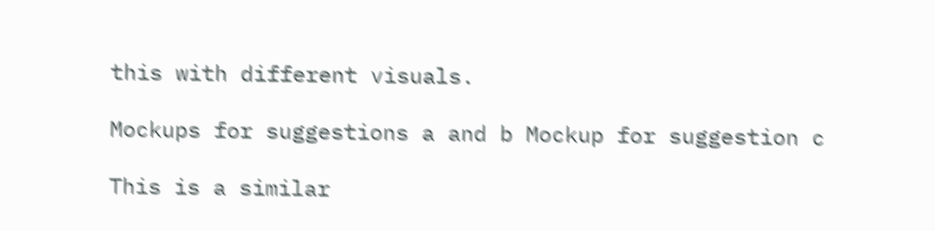this with different visuals.

Mockups for suggestions a and b Mockup for suggestion c

This is a similar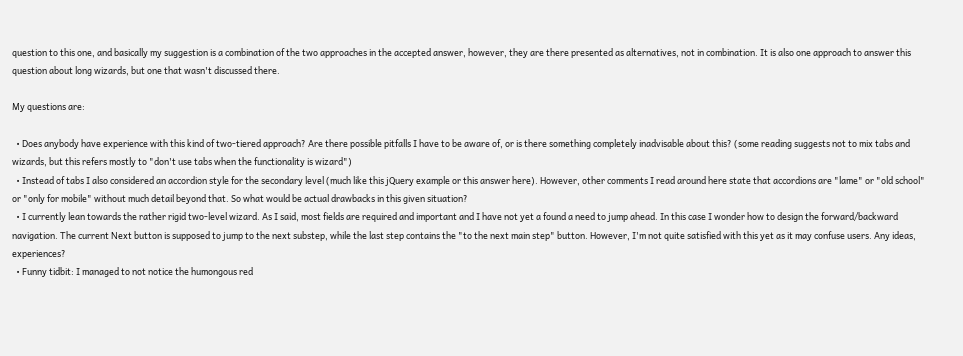question to this one, and basically my suggestion is a combination of the two approaches in the accepted answer, however, they are there presented as alternatives, not in combination. It is also one approach to answer this question about long wizards, but one that wasn't discussed there.

My questions are:

  • Does anybody have experience with this kind of two-tiered approach? Are there possible pitfalls I have to be aware of, or is there something completely inadvisable about this? (some reading suggests not to mix tabs and wizards, but this refers mostly to "don't use tabs when the functionality is wizard")
  • Instead of tabs I also considered an accordion style for the secondary level (much like this jQuery example or this answer here). However, other comments I read around here state that accordions are "lame" or "old school" or "only for mobile" without much detail beyond that. So what would be actual drawbacks in this given situation?
  • I currently lean towards the rather rigid two-level wizard. As I said, most fields are required and important and I have not yet a found a need to jump ahead. In this case I wonder how to design the forward/backward navigation. The current Next button is supposed to jump to the next substep, while the last step contains the "to the next main step" button. However, I'm not quite satisfied with this yet as it may confuse users. Any ideas, experiences?
  • Funny tidbit: I managed to not notice the humongous red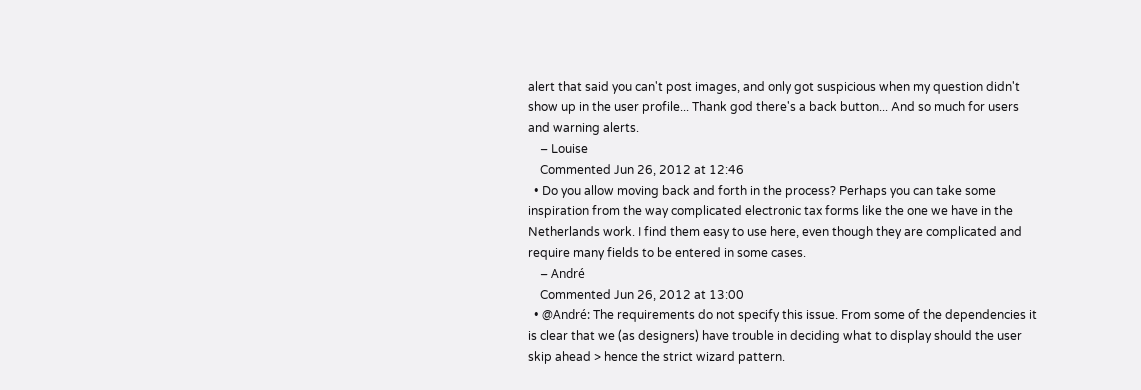alert that said you can't post images, and only got suspicious when my question didn't show up in the user profile... Thank god there's a back button... And so much for users and warning alerts.
    – Louise
    Commented Jun 26, 2012 at 12:46
  • Do you allow moving back and forth in the process? Perhaps you can take some inspiration from the way complicated electronic tax forms like the one we have in the Netherlands work. I find them easy to use here, even though they are complicated and require many fields to be entered in some cases.
    – André
    Commented Jun 26, 2012 at 13:00
  • @André: The requirements do not specify this issue. From some of the dependencies it is clear that we (as designers) have trouble in deciding what to display should the user skip ahead > hence the strict wizard pattern.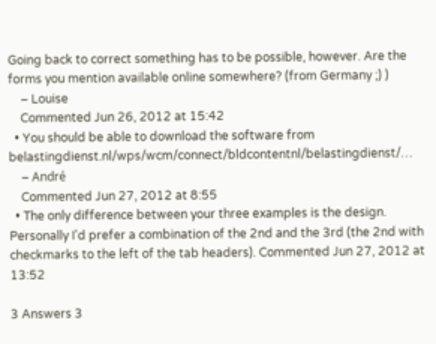Going back to correct something has to be possible, however. Are the forms you mention available online somewhere? (from Germany ;) )
    – Louise
    Commented Jun 26, 2012 at 15:42
  • You should be able to download the software from belastingdienst.nl/wps/wcm/connect/bldcontentnl/belastingdienst/…
    – André
    Commented Jun 27, 2012 at 8:55
  • The only difference between your three examples is the design. Personally I'd prefer a combination of the 2nd and the 3rd (the 2nd with checkmarks to the left of the tab headers). Commented Jun 27, 2012 at 13:52

3 Answers 3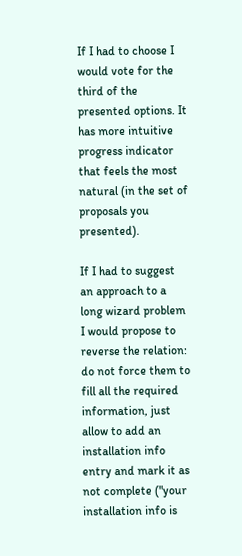If I had to choose I would vote for the third of the presented options. It has more intuitive progress indicator that feels the most natural (in the set of proposals you presented).

If I had to suggest an approach to a long wizard problem I would propose to reverse the relation: do not force them to fill all the required information, just allow to add an installation info entry and mark it as not complete ("your installation info is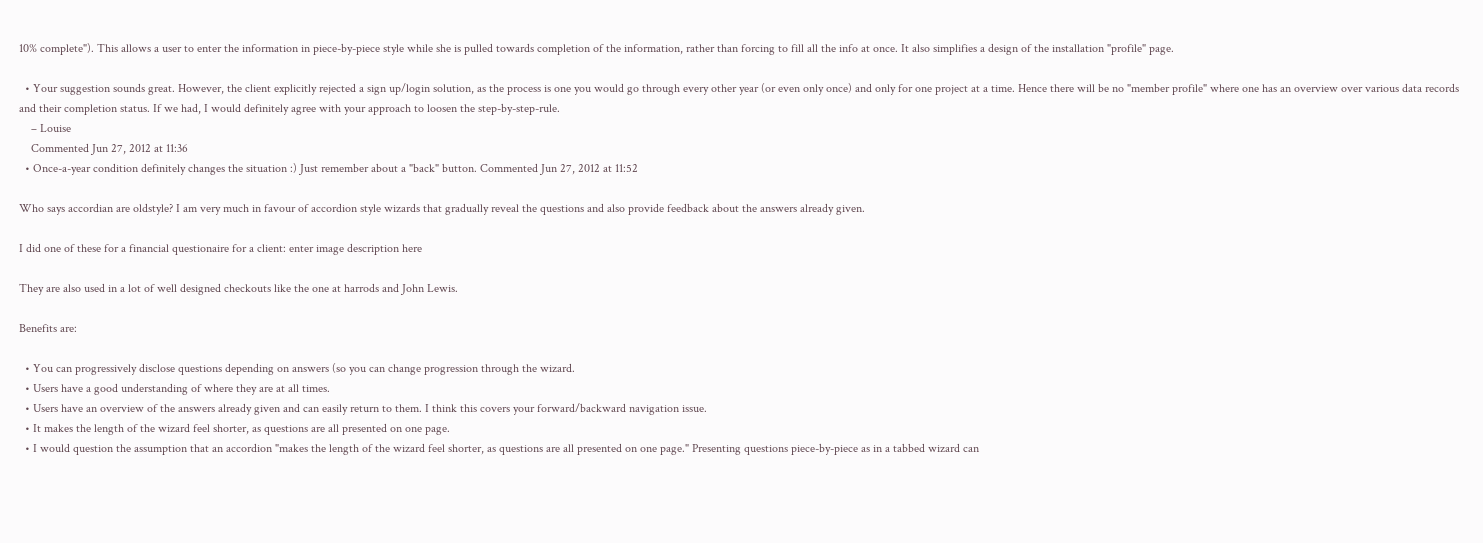10% complete"). This allows a user to enter the information in piece-by-piece style while she is pulled towards completion of the information, rather than forcing to fill all the info at once. It also simplifies a design of the installation "profile" page.

  • Your suggestion sounds great. However, the client explicitly rejected a sign up/login solution, as the process is one you would go through every other year (or even only once) and only for one project at a time. Hence there will be no "member profile" where one has an overview over various data records and their completion status. If we had, I would definitely agree with your approach to loosen the step-by-step-rule.
    – Louise
    Commented Jun 27, 2012 at 11:36
  • Once-a-year condition definitely changes the situation :) Just remember about a "back" button. Commented Jun 27, 2012 at 11:52

Who says accordian are oldstyle? I am very much in favour of accordion style wizards that gradually reveal the questions and also provide feedback about the answers already given.

I did one of these for a financial questionaire for a client: enter image description here

They are also used in a lot of well designed checkouts like the one at harrods and John Lewis.

Benefits are:

  • You can progressively disclose questions depending on answers (so you can change progression through the wizard.
  • Users have a good understanding of where they are at all times.
  • Users have an overview of the answers already given and can easily return to them. I think this covers your forward/backward navigation issue.
  • It makes the length of the wizard feel shorter, as questions are all presented on one page.
  • I would question the assumption that an accordion "makes the length of the wizard feel shorter, as questions are all presented on one page." Presenting questions piece-by-piece as in a tabbed wizard can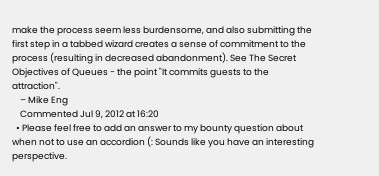make the process seem less burdensome, and also submitting the first step in a tabbed wizard creates a sense of commitment to the process (resulting in decreased abandonment). See The Secret Objectives of Queues - the point "It commits guests to the attraction".
    – Mike Eng
    Commented Jul 9, 2012 at 16:20
  • Please feel free to add an answer to my bounty question about when not to use an accordion (: Sounds like you have an interesting perspective.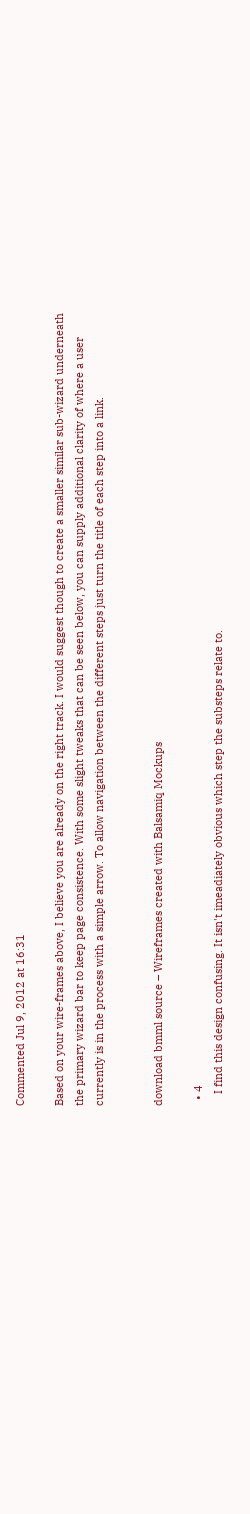Commented Jul 9, 2012 at 16:31

Based on your wire-frames above, I believe you are already on the right track. I would suggest though to create a smaller similar sub-wizard underneath the primary wizard bar to keep page consistence. With some slight tweaks that can be seen below, you can supply additional clarity of where a user currently is in the process with a simple arrow. To allow navigation between the different steps just turn the title of each step into a link.


download bmml source – Wireframes created with Balsamiq Mockups

  • 4
    I find this design confusing. It isn't imeadiately obvious which step the substeps relate to.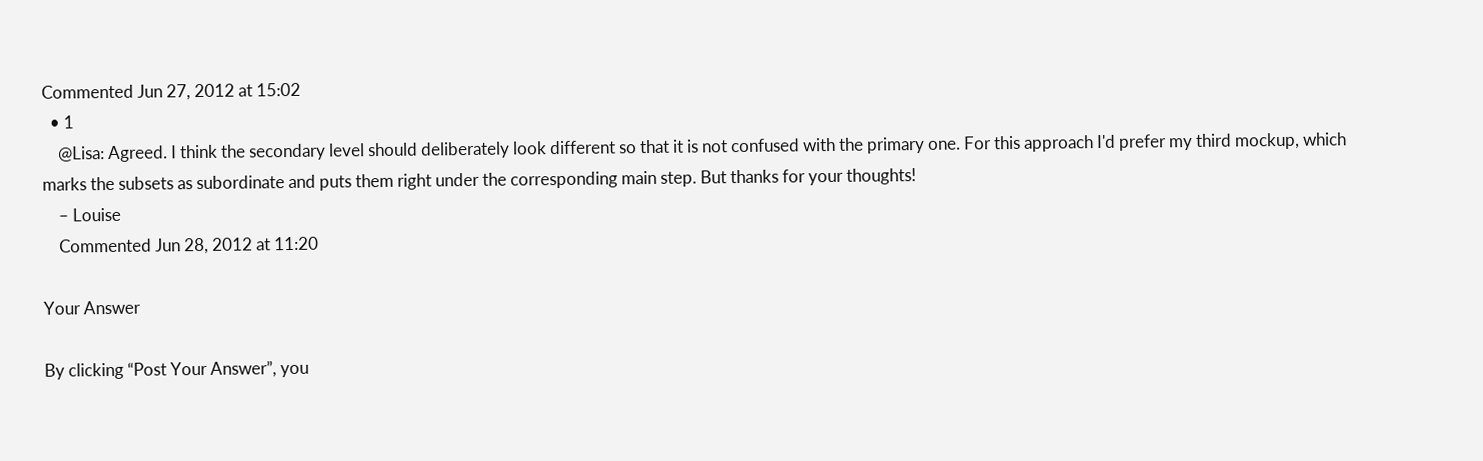Commented Jun 27, 2012 at 15:02
  • 1
    @Lisa: Agreed. I think the secondary level should deliberately look different so that it is not confused with the primary one. For this approach I'd prefer my third mockup, which marks the subsets as subordinate and puts them right under the corresponding main step. But thanks for your thoughts!
    – Louise
    Commented Jun 28, 2012 at 11:20

Your Answer

By clicking “Post Your Answer”, you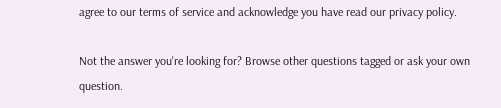agree to our terms of service and acknowledge you have read our privacy policy.

Not the answer you're looking for? Browse other questions tagged or ask your own question.